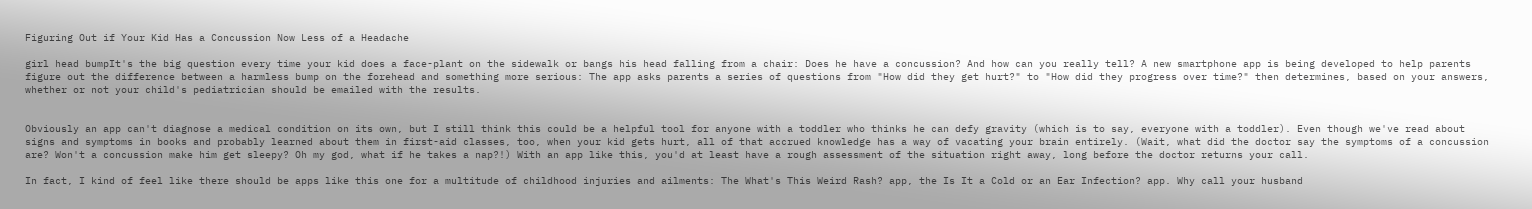Figuring Out if Your Kid Has a Concussion Now Less of a Headache

girl head bumpIt's the big question every time your kid does a face-plant on the sidewalk or bangs his head falling from a chair: Does he have a concussion? And how can you really tell? A new smartphone app is being developed to help parents figure out the difference between a harmless bump on the forehead and something more serious: The app asks parents a series of questions from "How did they get hurt?" to "How did they progress over time?" then determines, based on your answers, whether or not your child's pediatrician should be emailed with the results.


Obviously an app can't diagnose a medical condition on its own, but I still think this could be a helpful tool for anyone with a toddler who thinks he can defy gravity (which is to say, everyone with a toddler). Even though we've read about signs and symptoms in books and probably learned about them in first-aid classes, too, when your kid gets hurt, all of that accrued knowledge has a way of vacating your brain entirely. (Wait, what did the doctor say the symptoms of a concussion are? Won't a concussion make him get sleepy? Oh my god, what if he takes a nap?!) With an app like this, you'd at least have a rough assessment of the situation right away, long before the doctor returns your call.

In fact, I kind of feel like there should be apps like this one for a multitude of childhood injuries and ailments: The What's This Weird Rash? app, the Is It a Cold or an Ear Infection? app. Why call your husband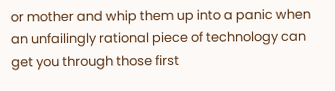or mother and whip them up into a panic when an unfailingly rational piece of technology can get you through those first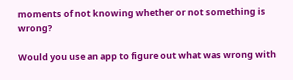moments of not knowing whether or not something is wrong?

Would you use an app to figure out what was wrong with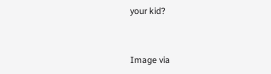your kid?


Image via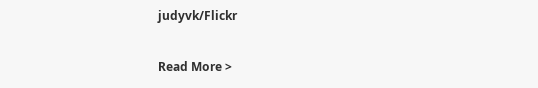judyvk/Flickr

Read More >